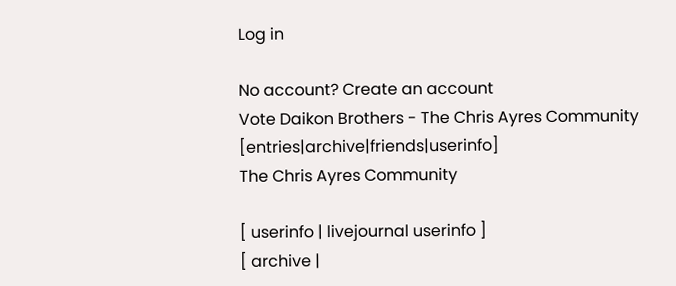Log in

No account? Create an account
Vote Daikon Brothers - The Chris Ayres Community [entries|archive|friends|userinfo]
The Chris Ayres Community

[ userinfo | livejournal userinfo ]
[ archive |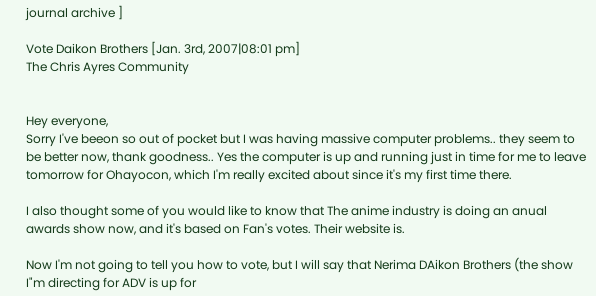journal archive ]

Vote Daikon Brothers [Jan. 3rd, 2007|08:01 pm]
The Chris Ayres Community


Hey everyone,
Sorry I've beeon so out of pocket but I was having massive computer problems.. they seem to be better now, thank goodness.. Yes the computer is up and running just in time for me to leave tomorrow for Ohayocon, which I'm really excited about since it's my first time there.

I also thought some of you would like to know that The anime industry is doing an anual awards show now, and it's based on Fan's votes. Their website is.

Now I'm not going to tell you how to vote, but I will say that Nerima DAikon Brothers (the show I"m directing for ADV is up for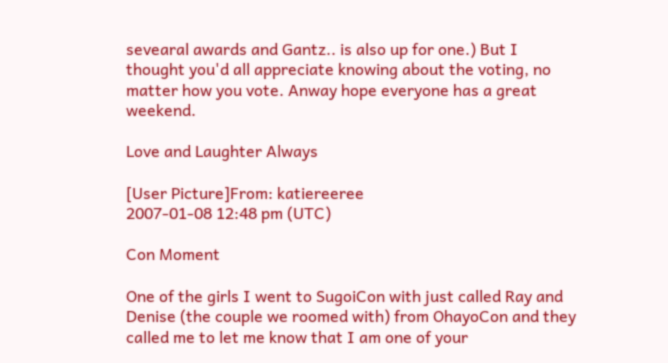sevearal awards and Gantz.. is also up for one.) But I thought you'd all appreciate knowing about the voting, no matter how you vote. Anway hope everyone has a great weekend.

Love and Laughter Always

[User Picture]From: katiereeree
2007-01-08 12:48 pm (UTC)

Con Moment

One of the girls I went to SugoiCon with just called Ray and Denise (the couple we roomed with) from OhayoCon and they called me to let me know that I am one of your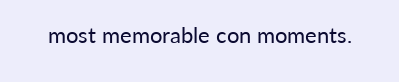most memorable con moments.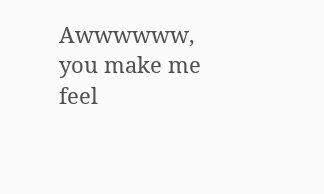Awwwwww, you make me feel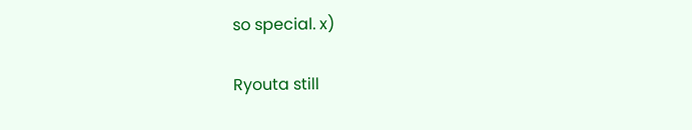so special. x)

Ryouta still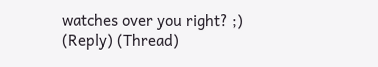watches over you right? ;)
(Reply) (Thread)